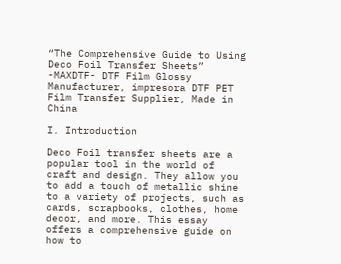“The Comprehensive Guide to Using Deco Foil Transfer Sheets”  -MAXDTF- DTF Film Glossy Manufacturer, impresora DTF PET Film Transfer Supplier, Made in China

I. Introduction

Deco Foil transfer sheets are a popular tool in the world of craft and design. They allow you to add a touch of metallic shine to a variety of projects, such as cards, scrapbooks, clothes, home decor, and more. This essay offers a comprehensive guide on how to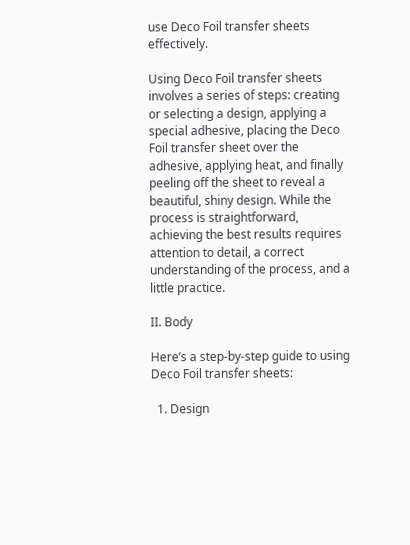use Deco Foil transfer sheets effectively.

Using Deco Foil transfer sheets involves a series of steps: creating or selecting a design, applying a special adhesive, placing the Deco Foil transfer sheet over the adhesive, applying heat, and finally peeling off the sheet to reveal a beautiful, shiny design. While the process is straightforward, achieving the best results requires attention to detail, a correct understanding of the process, and a little practice.

II. Body

Here’s a step-by-step guide to using Deco Foil transfer sheets:

  1. Design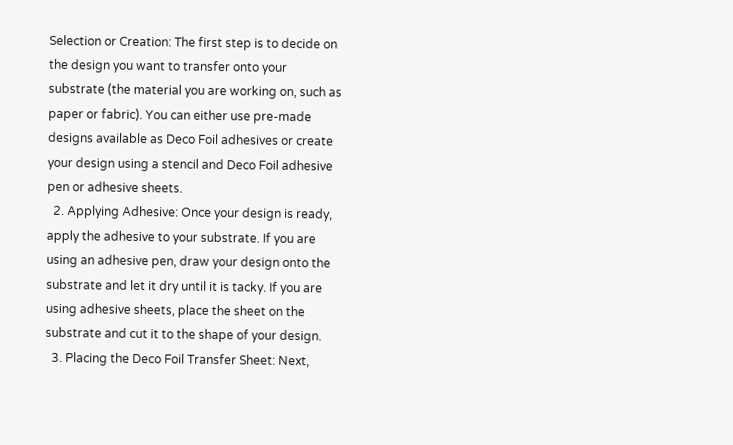Selection or Creation: The first step is to decide on the design you want to transfer onto your substrate (the material you are working on, such as paper or fabric). You can either use pre-made designs available as Deco Foil adhesives or create your design using a stencil and Deco Foil adhesive pen or adhesive sheets.
  2. Applying Adhesive: Once your design is ready, apply the adhesive to your substrate. If you are using an adhesive pen, draw your design onto the substrate and let it dry until it is tacky. If you are using adhesive sheets, place the sheet on the substrate and cut it to the shape of your design.
  3. Placing the Deco Foil Transfer Sheet: Next,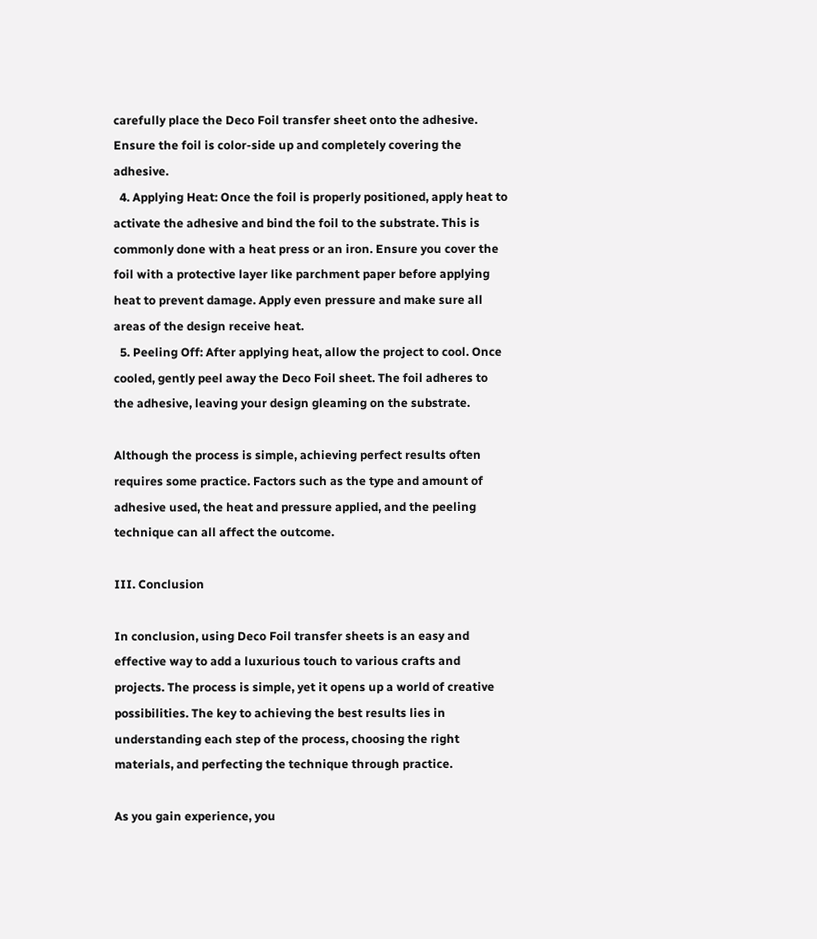carefully place the Deco Foil transfer sheet onto the adhesive. Ensure the foil is color-side up and completely covering the adhesive.
  4. Applying Heat: Once the foil is properly positioned, apply heat to activate the adhesive and bind the foil to the substrate. This is commonly done with a heat press or an iron. Ensure you cover the foil with a protective layer like parchment paper before applying heat to prevent damage. Apply even pressure and make sure all areas of the design receive heat.
  5. Peeling Off: After applying heat, allow the project to cool. Once cooled, gently peel away the Deco Foil sheet. The foil adheres to the adhesive, leaving your design gleaming on the substrate.

Although the process is simple, achieving perfect results often requires some practice. Factors such as the type and amount of adhesive used, the heat and pressure applied, and the peeling technique can all affect the outcome.

III. Conclusion

In conclusion, using Deco Foil transfer sheets is an easy and effective way to add a luxurious touch to various crafts and projects. The process is simple, yet it opens up a world of creative possibilities. The key to achieving the best results lies in understanding each step of the process, choosing the right materials, and perfecting the technique through practice.

As you gain experience, you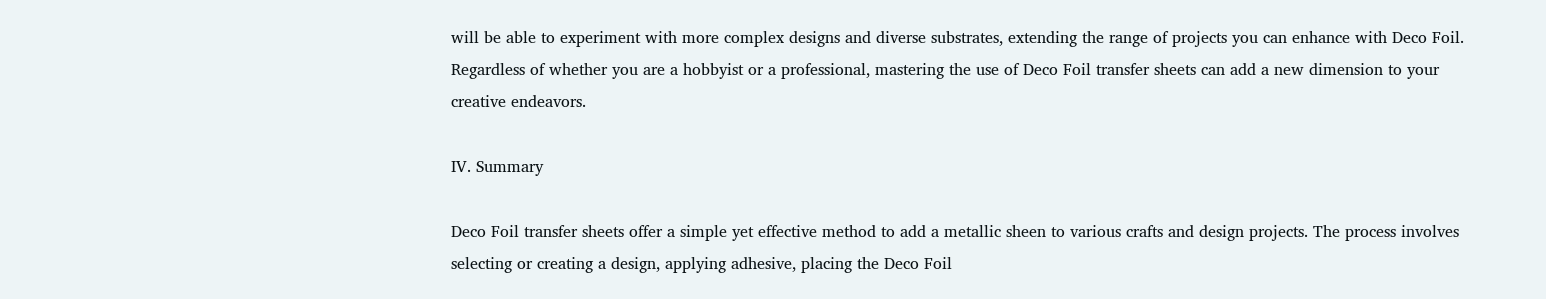will be able to experiment with more complex designs and diverse substrates, extending the range of projects you can enhance with Deco Foil. Regardless of whether you are a hobbyist or a professional, mastering the use of Deco Foil transfer sheets can add a new dimension to your creative endeavors.

IV. Summary

Deco Foil transfer sheets offer a simple yet effective method to add a metallic sheen to various crafts and design projects. The process involves selecting or creating a design, applying adhesive, placing the Deco Foil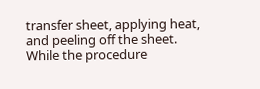transfer sheet, applying heat, and peeling off the sheet. While the procedure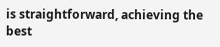is straightforward, achieving the best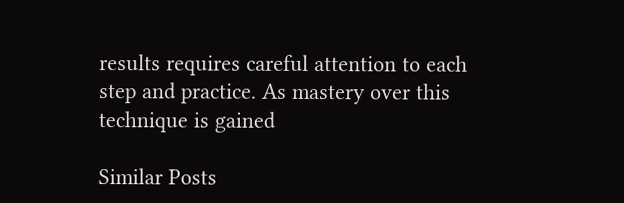results requires careful attention to each step and practice. As mastery over this technique is gained

Similar Posts